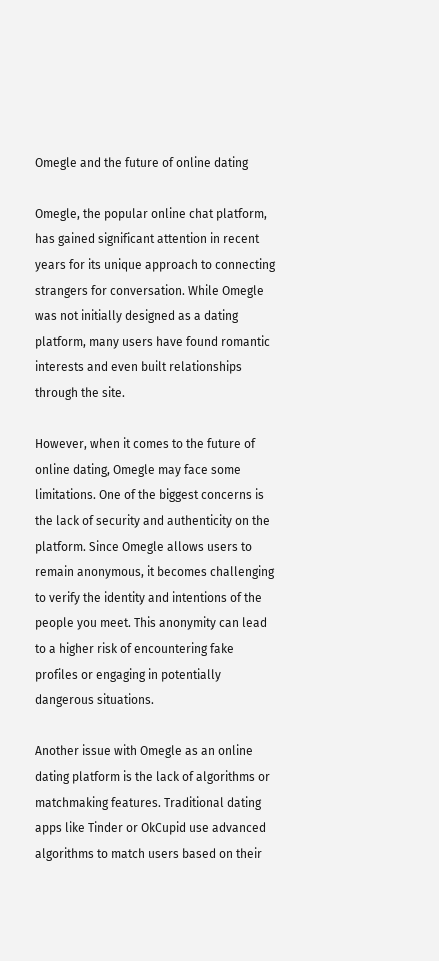Omegle and the future of online dating

Omegle, the popular online chat platform, has gained significant attention in recent years for its unique approach to connecting strangers for conversation. While Omegle was not initially designed as a dating platform, many users have found romantic interests and even built relationships through the site.

However, when it comes to the future of online dating, Omegle may face some limitations. One of the biggest concerns is the lack of security and authenticity on the platform. Since Omegle allows users to remain anonymous, it becomes challenging to verify the identity and intentions of the people you meet. This anonymity can lead to a higher risk of encountering fake profiles or engaging in potentially dangerous situations.

Another issue with Omegle as an online dating platform is the lack of algorithms or matchmaking features. Traditional dating apps like Tinder or OkCupid use advanced algorithms to match users based on their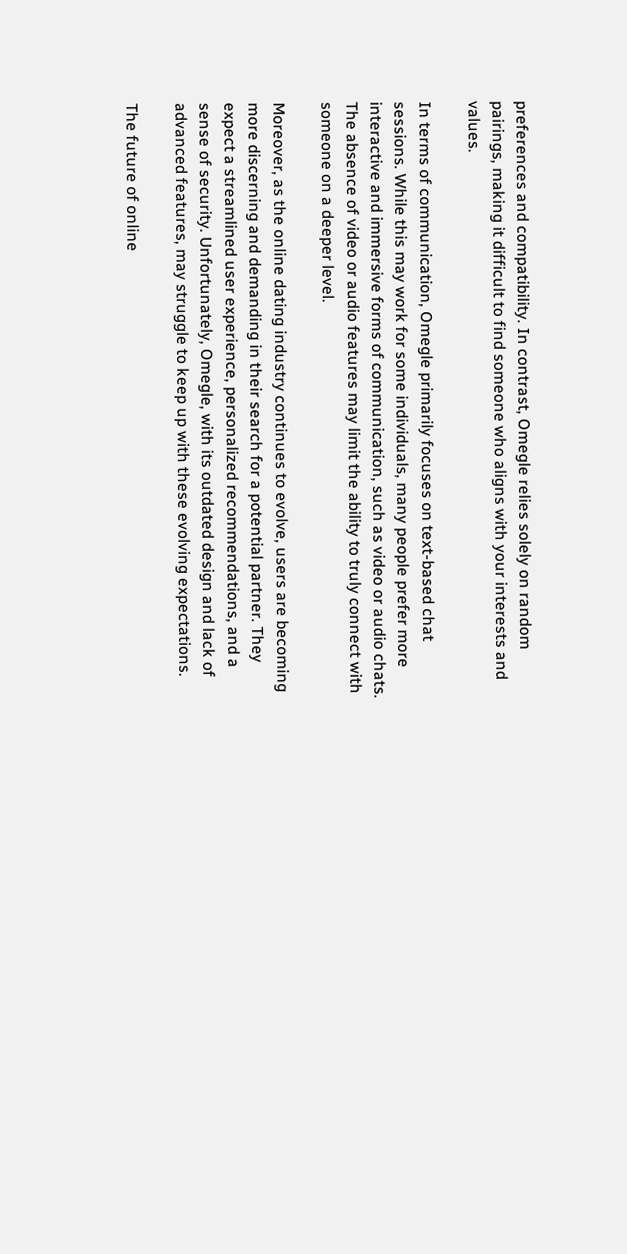preferences and compatibility. In contrast, Omegle relies solely on random pairings, making it difficult to find someone who aligns with your interests and values.

In terms of communication, Omegle primarily focuses on text-based chat sessions. While this may work for some individuals, many people prefer more interactive and immersive forms of communication, such as video or audio chats. The absence of video or audio features may limit the ability to truly connect with someone on a deeper level.

Moreover, as the online dating industry continues to evolve, users are becoming more discerning and demanding in their search for a potential partner. They expect a streamlined user experience, personalized recommendations, and a sense of security. Unfortunately, Omegle, with its outdated design and lack of advanced features, may struggle to keep up with these evolving expectations.

The future of online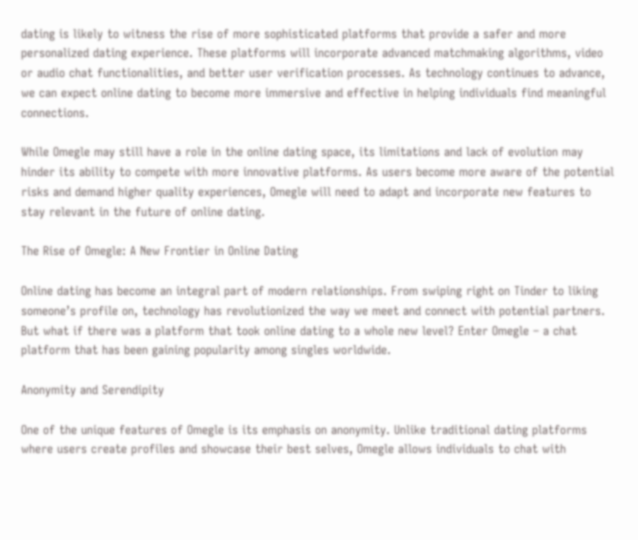dating is likely to witness the rise of more sophisticated platforms that provide a safer and more personalized dating experience. These platforms will incorporate advanced matchmaking algorithms, video or audio chat functionalities, and better user verification processes. As technology continues to advance, we can expect online dating to become more immersive and effective in helping individuals find meaningful connections.

While Omegle may still have a role in the online dating space, its limitations and lack of evolution may hinder its ability to compete with more innovative platforms. As users become more aware of the potential risks and demand higher quality experiences, Omegle will need to adapt and incorporate new features to stay relevant in the future of online dating.

The Rise of Omegle: A New Frontier in Online Dating

Online dating has become an integral part of modern relationships. From swiping right on Tinder to liking someone’s profile on, technology has revolutionized the way we meet and connect with potential partners. But what if there was a platform that took online dating to a whole new level? Enter Omegle – a chat platform that has been gaining popularity among singles worldwide.

Anonymity and Serendipity

One of the unique features of Omegle is its emphasis on anonymity. Unlike traditional dating platforms where users create profiles and showcase their best selves, Omegle allows individuals to chat with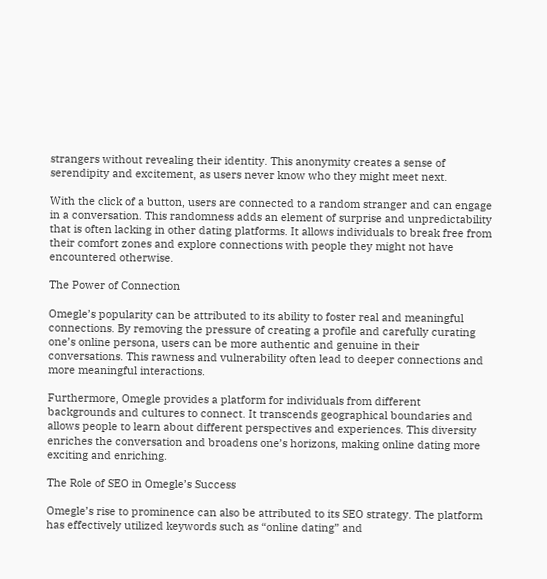strangers without revealing their identity. This anonymity creates a sense of serendipity and excitement, as users never know who they might meet next.

With the click of a button, users are connected to a random stranger and can engage in a conversation. This randomness adds an element of surprise and unpredictability that is often lacking in other dating platforms. It allows individuals to break free from their comfort zones and explore connections with people they might not have encountered otherwise.

The Power of Connection

Omegle’s popularity can be attributed to its ability to foster real and meaningful connections. By removing the pressure of creating a profile and carefully curating one’s online persona, users can be more authentic and genuine in their conversations. This rawness and vulnerability often lead to deeper connections and more meaningful interactions.

Furthermore, Omegle provides a platform for individuals from different backgrounds and cultures to connect. It transcends geographical boundaries and allows people to learn about different perspectives and experiences. This diversity enriches the conversation and broadens one’s horizons, making online dating more exciting and enriching.

The Role of SEO in Omegle’s Success

Omegle’s rise to prominence can also be attributed to its SEO strategy. The platform has effectively utilized keywords such as “online dating” and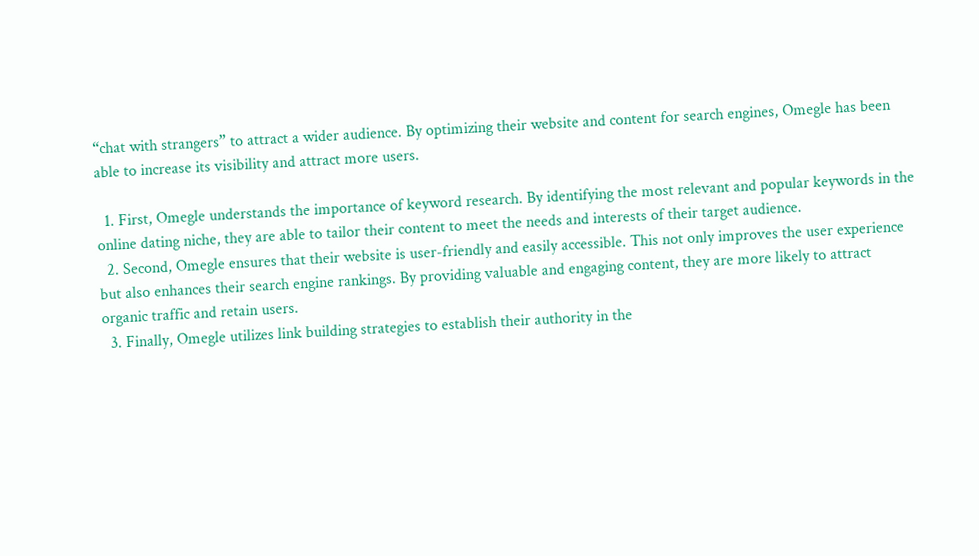“chat with strangers” to attract a wider audience. By optimizing their website and content for search engines, Omegle has been able to increase its visibility and attract more users.

  1. First, Omegle understands the importance of keyword research. By identifying the most relevant and popular keywords in the online dating niche, they are able to tailor their content to meet the needs and interests of their target audience.
  2. Second, Omegle ensures that their website is user-friendly and easily accessible. This not only improves the user experience but also enhances their search engine rankings. By providing valuable and engaging content, they are more likely to attract organic traffic and retain users.
  3. Finally, Omegle utilizes link building strategies to establish their authority in the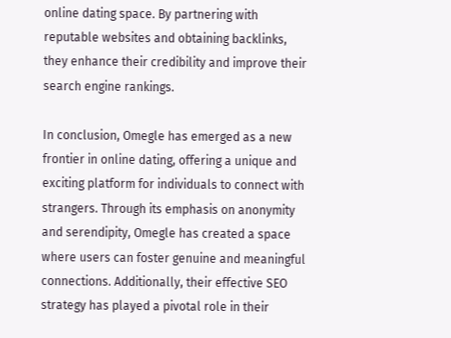online dating space. By partnering with reputable websites and obtaining backlinks, they enhance their credibility and improve their search engine rankings.

In conclusion, Omegle has emerged as a new frontier in online dating, offering a unique and exciting platform for individuals to connect with strangers. Through its emphasis on anonymity and serendipity, Omegle has created a space where users can foster genuine and meaningful connections. Additionally, their effective SEO strategy has played a pivotal role in their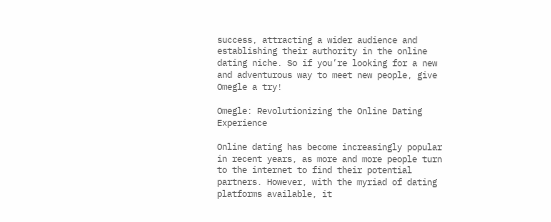success, attracting a wider audience and establishing their authority in the online dating niche. So if you’re looking for a new and adventurous way to meet new people, give Omegle a try!

Omegle: Revolutionizing the Online Dating Experience

Online dating has become increasingly popular in recent years, as more and more people turn to the internet to find their potential partners. However, with the myriad of dating platforms available, it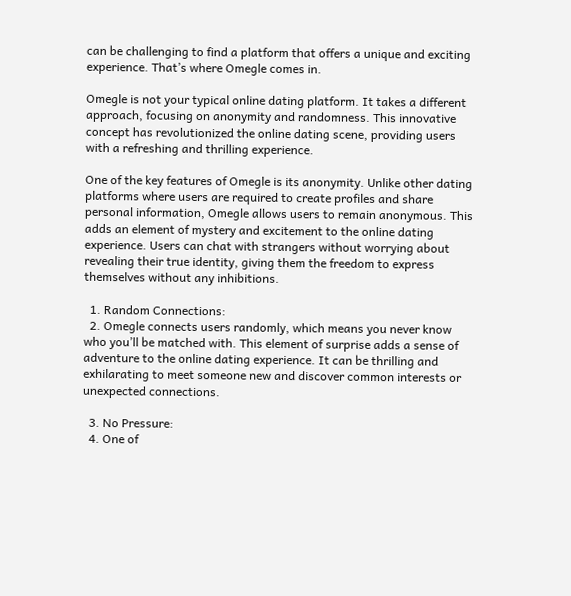can be challenging to find a platform that offers a unique and exciting experience. That’s where Omegle comes in.

Omegle is not your typical online dating platform. It takes a different approach, focusing on anonymity and randomness. This innovative concept has revolutionized the online dating scene, providing users with a refreshing and thrilling experience.

One of the key features of Omegle is its anonymity. Unlike other dating platforms where users are required to create profiles and share personal information, Omegle allows users to remain anonymous. This adds an element of mystery and excitement to the online dating experience. Users can chat with strangers without worrying about revealing their true identity, giving them the freedom to express themselves without any inhibitions.

  1. Random Connections:
  2. Omegle connects users randomly, which means you never know who you’ll be matched with. This element of surprise adds a sense of adventure to the online dating experience. It can be thrilling and exhilarating to meet someone new and discover common interests or unexpected connections.

  3. No Pressure:
  4. One of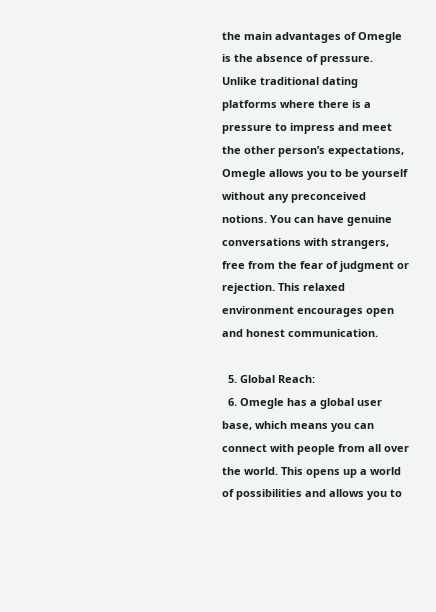the main advantages of Omegle is the absence of pressure. Unlike traditional dating platforms where there is a pressure to impress and meet the other person’s expectations, Omegle allows you to be yourself without any preconceived notions. You can have genuine conversations with strangers, free from the fear of judgment or rejection. This relaxed environment encourages open and honest communication.

  5. Global Reach:
  6. Omegle has a global user base, which means you can connect with people from all over the world. This opens up a world of possibilities and allows you to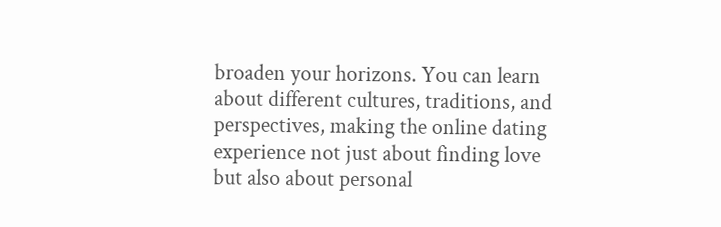broaden your horizons. You can learn about different cultures, traditions, and perspectives, making the online dating experience not just about finding love but also about personal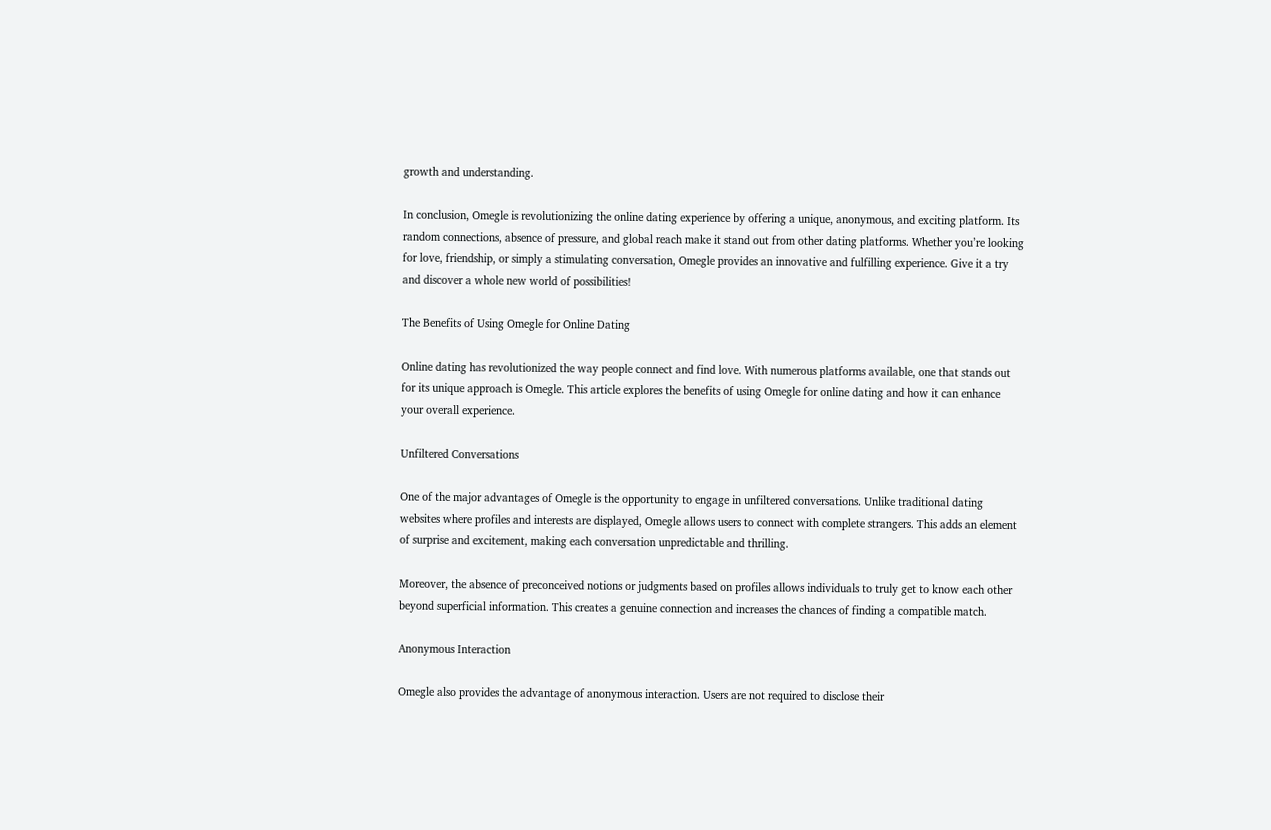growth and understanding.

In conclusion, Omegle is revolutionizing the online dating experience by offering a unique, anonymous, and exciting platform. Its random connections, absence of pressure, and global reach make it stand out from other dating platforms. Whether you’re looking for love, friendship, or simply a stimulating conversation, Omegle provides an innovative and fulfilling experience. Give it a try and discover a whole new world of possibilities!

The Benefits of Using Omegle for Online Dating

Online dating has revolutionized the way people connect and find love. With numerous platforms available, one that stands out for its unique approach is Omegle. This article explores the benefits of using Omegle for online dating and how it can enhance your overall experience.

Unfiltered Conversations

One of the major advantages of Omegle is the opportunity to engage in unfiltered conversations. Unlike traditional dating websites where profiles and interests are displayed, Omegle allows users to connect with complete strangers. This adds an element of surprise and excitement, making each conversation unpredictable and thrilling.

Moreover, the absence of preconceived notions or judgments based on profiles allows individuals to truly get to know each other beyond superficial information. This creates a genuine connection and increases the chances of finding a compatible match.

Anonymous Interaction

Omegle also provides the advantage of anonymous interaction. Users are not required to disclose their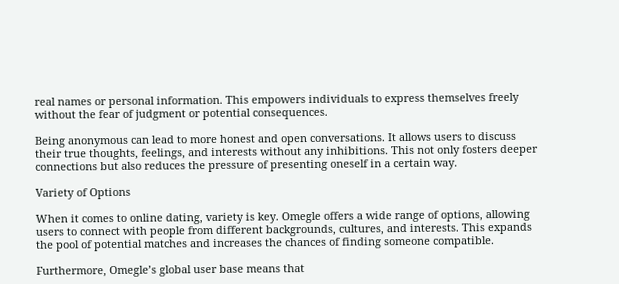real names or personal information. This empowers individuals to express themselves freely without the fear of judgment or potential consequences.

Being anonymous can lead to more honest and open conversations. It allows users to discuss their true thoughts, feelings, and interests without any inhibitions. This not only fosters deeper connections but also reduces the pressure of presenting oneself in a certain way.

Variety of Options

When it comes to online dating, variety is key. Omegle offers a wide range of options, allowing users to connect with people from different backgrounds, cultures, and interests. This expands the pool of potential matches and increases the chances of finding someone compatible.

Furthermore, Omegle’s global user base means that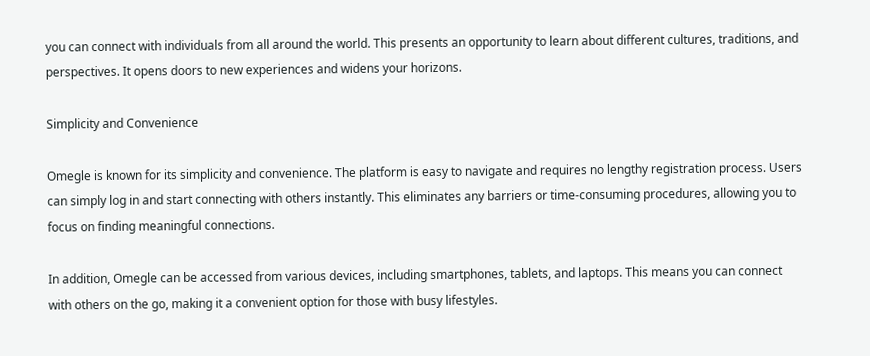you can connect with individuals from all around the world. This presents an opportunity to learn about different cultures, traditions, and perspectives. It opens doors to new experiences and widens your horizons.

Simplicity and Convenience

Omegle is known for its simplicity and convenience. The platform is easy to navigate and requires no lengthy registration process. Users can simply log in and start connecting with others instantly. This eliminates any barriers or time-consuming procedures, allowing you to focus on finding meaningful connections.

In addition, Omegle can be accessed from various devices, including smartphones, tablets, and laptops. This means you can connect with others on the go, making it a convenient option for those with busy lifestyles.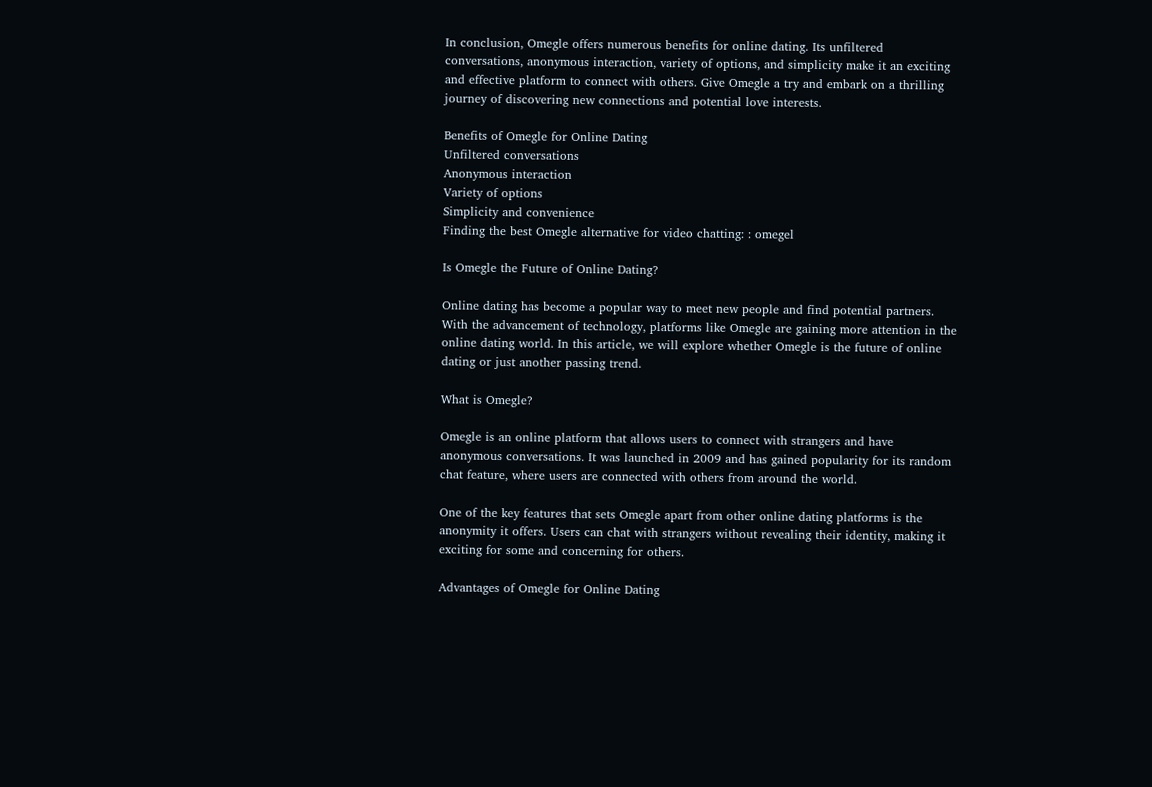In conclusion, Omegle offers numerous benefits for online dating. Its unfiltered conversations, anonymous interaction, variety of options, and simplicity make it an exciting and effective platform to connect with others. Give Omegle a try and embark on a thrilling journey of discovering new connections and potential love interests.

Benefits of Omegle for Online Dating
Unfiltered conversations
Anonymous interaction
Variety of options
Simplicity and convenience
Finding the best Omegle alternative for video chatting: : omegel

Is Omegle the Future of Online Dating?

Online dating has become a popular way to meet new people and find potential partners. With the advancement of technology, platforms like Omegle are gaining more attention in the online dating world. In this article, we will explore whether Omegle is the future of online dating or just another passing trend.

What is Omegle?

Omegle is an online platform that allows users to connect with strangers and have anonymous conversations. It was launched in 2009 and has gained popularity for its random chat feature, where users are connected with others from around the world.

One of the key features that sets Omegle apart from other online dating platforms is the anonymity it offers. Users can chat with strangers without revealing their identity, making it exciting for some and concerning for others.

Advantages of Omegle for Online Dating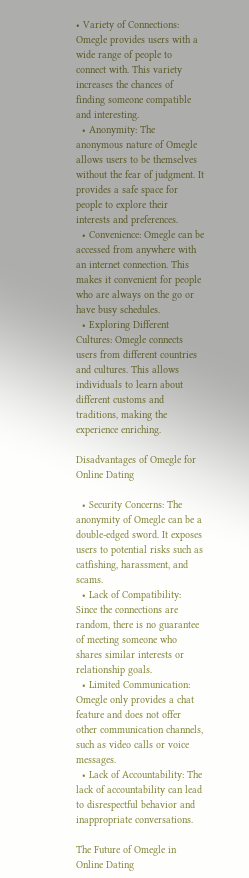• Variety of Connections: Omegle provides users with a wide range of people to connect with. This variety increases the chances of finding someone compatible and interesting.
  • Anonymity: The anonymous nature of Omegle allows users to be themselves without the fear of judgment. It provides a safe space for people to explore their interests and preferences.
  • Convenience: Omegle can be accessed from anywhere with an internet connection. This makes it convenient for people who are always on the go or have busy schedules.
  • Exploring Different Cultures: Omegle connects users from different countries and cultures. This allows individuals to learn about different customs and traditions, making the experience enriching.

Disadvantages of Omegle for Online Dating

  • Security Concerns: The anonymity of Omegle can be a double-edged sword. It exposes users to potential risks such as catfishing, harassment, and scams.
  • Lack of Compatibility: Since the connections are random, there is no guarantee of meeting someone who shares similar interests or relationship goals.
  • Limited Communication: Omegle only provides a chat feature and does not offer other communication channels, such as video calls or voice messages.
  • Lack of Accountability: The lack of accountability can lead to disrespectful behavior and inappropriate conversations.

The Future of Omegle in Online Dating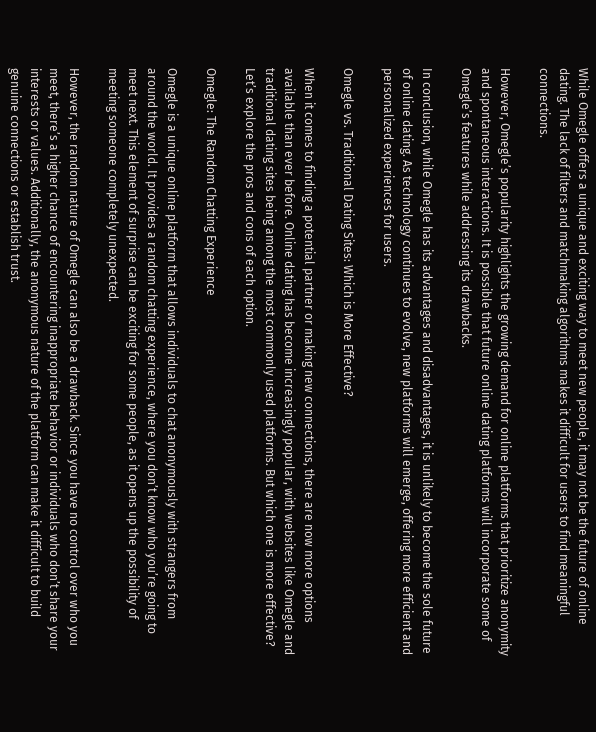While Omegle offers a unique and exciting way to meet new people, it may not be the future of online dating. The lack of filters and matchmaking algorithms makes it difficult for users to find meaningful connections.

However, Omegle’s popularity highlights the growing demand for online platforms that prioritize anonymity and spontaneous interactions. It is possible that future online dating platforms will incorporate some of Omegle’s features while addressing its drawbacks.

In conclusion, while Omegle has its advantages and disadvantages, it is unlikely to become the sole future of online dating. As technology continues to evolve, new platforms will emerge, offering more efficient and personalized experiences for users.

Omegle vs. Traditional Dating Sites: Which is More Effective?

When it comes to finding a potential partner or making new connections, there are now more options available than ever before. Online dating has become increasingly popular, with websites like Omegle and traditional dating sites being among the most commonly used platforms. But which one is more effective? Let’s explore the pros and cons of each option.

Omegle: The Random Chatting Experience

Omegle is a unique online platform that allows individuals to chat anonymously with strangers from around the world. It provides a random chatting experience, where you don’t know who you’re going to meet next. This element of surprise can be exciting for some people, as it opens up the possibility of meeting someone completely unexpected.

However, the random nature of Omegle can also be a drawback. Since you have no control over who you meet, there’s a higher chance of encountering inappropriate behavior or individuals who don’t share your interests or values. Additionally, the anonymous nature of the platform can make it difficult to build genuine connections or establish trust.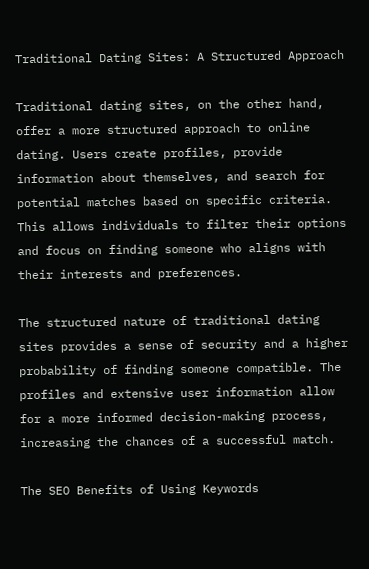Traditional Dating Sites: A Structured Approach

Traditional dating sites, on the other hand, offer a more structured approach to online dating. Users create profiles, provide information about themselves, and search for potential matches based on specific criteria. This allows individuals to filter their options and focus on finding someone who aligns with their interests and preferences.

The structured nature of traditional dating sites provides a sense of security and a higher probability of finding someone compatible. The profiles and extensive user information allow for a more informed decision-making process, increasing the chances of a successful match.

The SEO Benefits of Using Keywords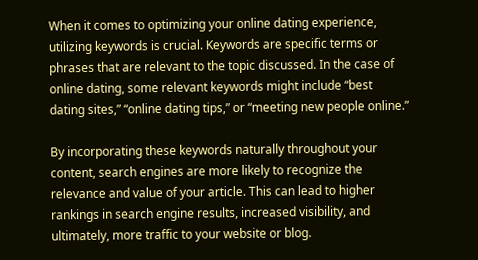When it comes to optimizing your online dating experience, utilizing keywords is crucial. Keywords are specific terms or phrases that are relevant to the topic discussed. In the case of online dating, some relevant keywords might include “best dating sites,” “online dating tips,” or “meeting new people online.”

By incorporating these keywords naturally throughout your content, search engines are more likely to recognize the relevance and value of your article. This can lead to higher rankings in search engine results, increased visibility, and ultimately, more traffic to your website or blog.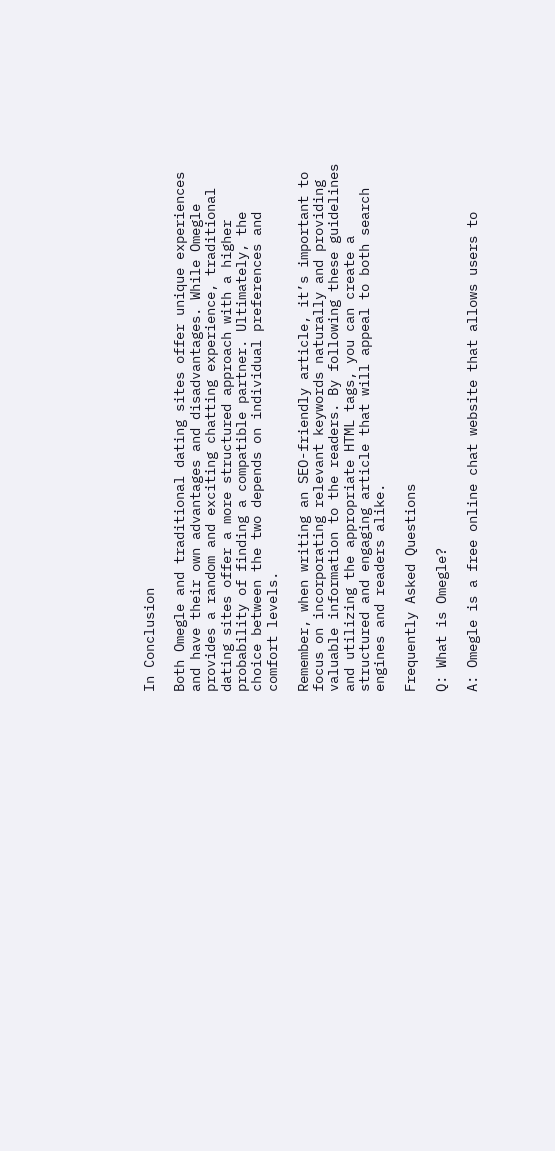In Conclusion

Both Omegle and traditional dating sites offer unique experiences and have their own advantages and disadvantages. While Omegle provides a random and exciting chatting experience, traditional dating sites offer a more structured approach with a higher probability of finding a compatible partner. Ultimately, the choice between the two depends on individual preferences and comfort levels.

Remember, when writing an SEO-friendly article, it’s important to focus on incorporating relevant keywords naturally and providing valuable information to the readers. By following these guidelines and utilizing the appropriate HTML tags, you can create a structured and engaging article that will appeal to both search engines and readers alike.

Frequently Asked Questions

Q: What is Omegle?

A: Omegle is a free online chat website that allows users to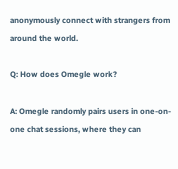anonymously connect with strangers from around the world.

Q: How does Omegle work?

A: Omegle randomly pairs users in one-on-one chat sessions, where they can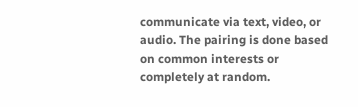communicate via text, video, or audio. The pairing is done based on common interests or completely at random.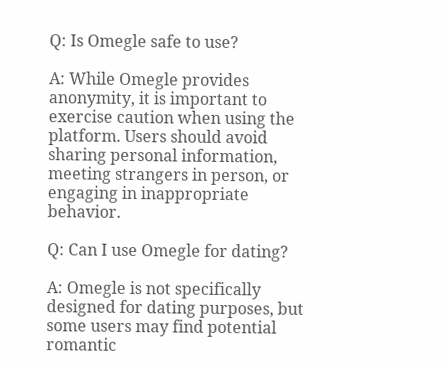Q: Is Omegle safe to use?

A: While Omegle provides anonymity, it is important to exercise caution when using the platform. Users should avoid sharing personal information, meeting strangers in person, or engaging in inappropriate behavior.

Q: Can I use Omegle for dating?

A: Omegle is not specifically designed for dating purposes, but some users may find potential romantic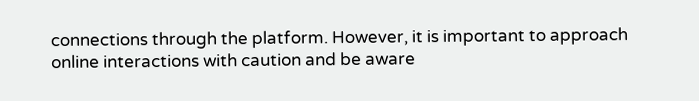connections through the platform. However, it is important to approach online interactions with caution and be aware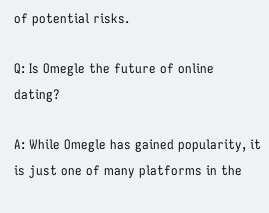of potential risks.

Q: Is Omegle the future of online dating?

A: While Omegle has gained popularity, it is just one of many platforms in the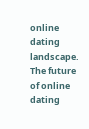online dating landscape. The future of online dating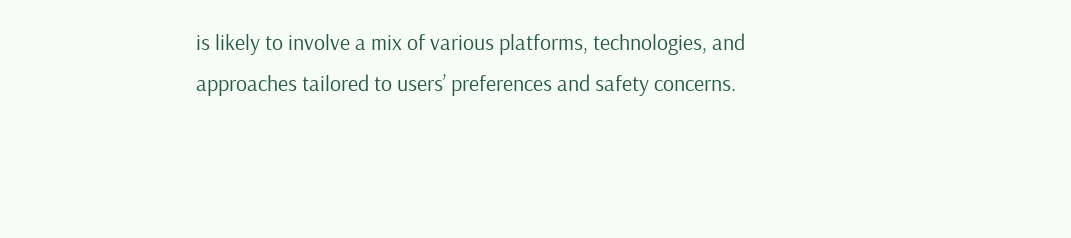is likely to involve a mix of various platforms, technologies, and approaches tailored to users’ preferences and safety concerns.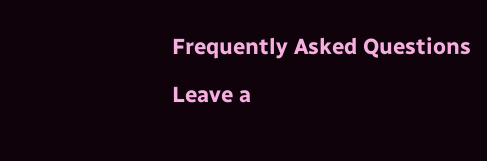Frequently Asked Questions

Leave a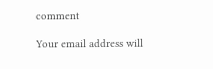comment

Your email address will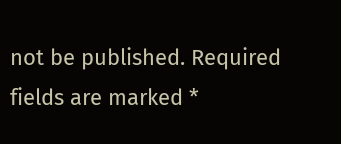not be published. Required fields are marked *